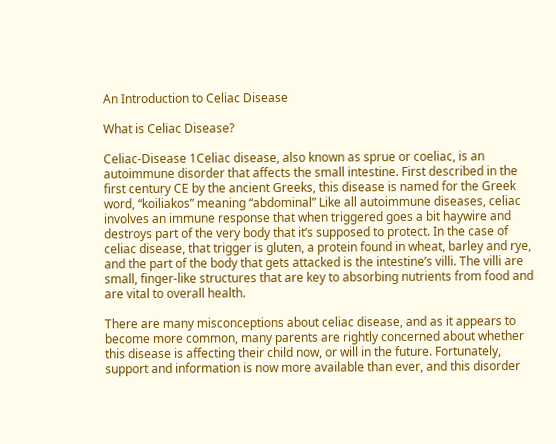An Introduction to Celiac Disease

What is Celiac Disease?

Celiac-Disease 1Celiac disease, also known as sprue or coeliac, is an autoimmune disorder that affects the small intestine. First described in the first century CE by the ancient Greeks, this disease is named for the Greek word, “koiliakos” meaning “abdominal” Like all autoimmune diseases, celiac involves an immune response that when triggered goes a bit haywire and destroys part of the very body that it’s supposed to protect. In the case of celiac disease, that trigger is gluten, a protein found in wheat, barley and rye, and the part of the body that gets attacked is the intestine’s villi. The villi are small, finger-like structures that are key to absorbing nutrients from food and are vital to overall health.

There are many misconceptions about celiac disease, and as it appears to become more common, many parents are rightly concerned about whether this disease is affecting their child now, or will in the future. Fortunately, support and information is now more available than ever, and this disorder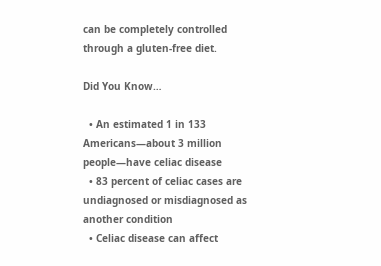can be completely controlled through a gluten-free diet.

Did You Know…

  • An estimated 1 in 133 Americans—about 3 million people—have celiac disease
  • 83 percent of celiac cases are undiagnosed or misdiagnosed as another condition
  • Celiac disease can affect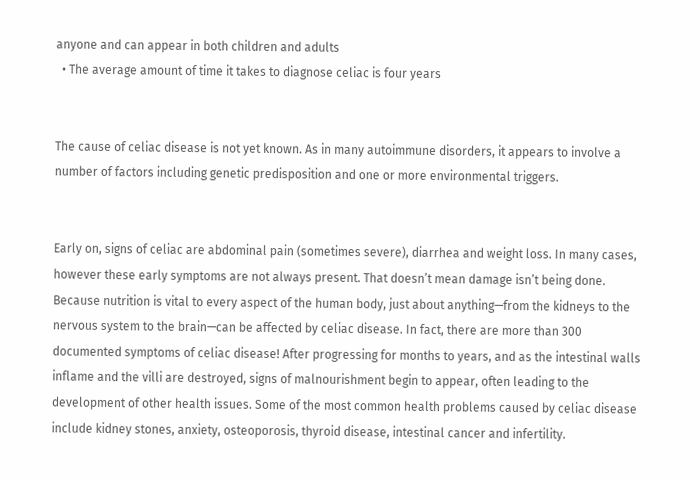anyone and can appear in both children and adults
  • The average amount of time it takes to diagnose celiac is four years


The cause of celiac disease is not yet known. As in many autoimmune disorders, it appears to involve a number of factors including genetic predisposition and one or more environmental triggers.


Early on, signs of celiac are abdominal pain (sometimes severe), diarrhea and weight loss. In many cases, however these early symptoms are not always present. That doesn’t mean damage isn’t being done. Because nutrition is vital to every aspect of the human body, just about anything—from the kidneys to the nervous system to the brain—can be affected by celiac disease. In fact, there are more than 300 documented symptoms of celiac disease! After progressing for months to years, and as the intestinal walls inflame and the villi are destroyed, signs of malnourishment begin to appear, often leading to the development of other health issues. Some of the most common health problems caused by celiac disease include kidney stones, anxiety, osteoporosis, thyroid disease, intestinal cancer and infertility.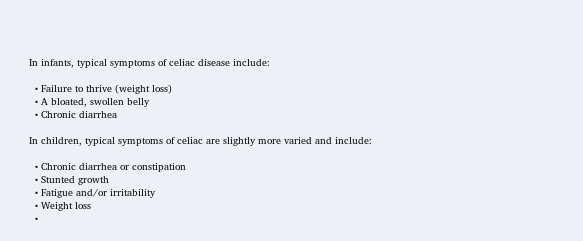In infants, typical symptoms of celiac disease include:

  • Failure to thrive (weight loss)
  • A bloated, swollen belly
  • Chronic diarrhea

In children, typical symptoms of celiac are slightly more varied and include:

  • Chronic diarrhea or constipation
  • Stunted growth
  • Fatigue and/or irritability
  • Weight loss
  •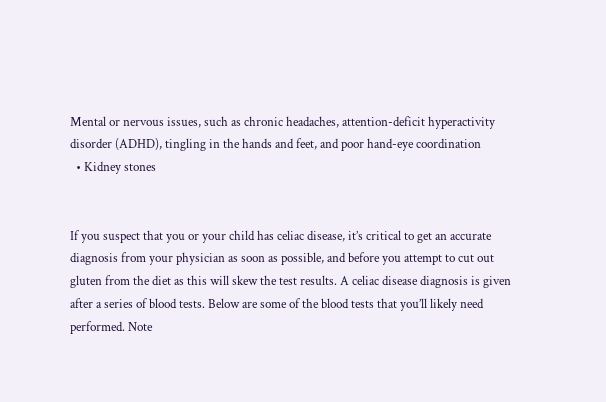Mental or nervous issues, such as chronic headaches, attention-deficit hyperactivity disorder (ADHD), tingling in the hands and feet, and poor hand-eye coordination
  • Kidney stones


If you suspect that you or your child has celiac disease, it’s critical to get an accurate diagnosis from your physician as soon as possible, and before you attempt to cut out gluten from the diet as this will skew the test results. A celiac disease diagnosis is given after a series of blood tests. Below are some of the blood tests that you’ll likely need performed. Note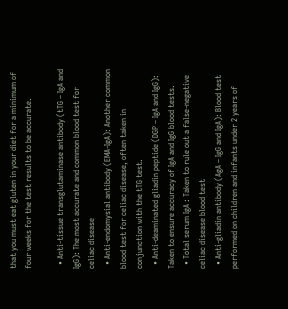that you must eat gluten in your diet for a minimum of four weeks for the test results to be accurate.

  • Anti-tissue transglutaminase antibody (tTG – IgA and IgG): The most accurate and common blood test for celiac disease
  • Anti-endomysial antibody (EMA-IgA): Another common blood test for celiac disease, often taken in conjunction with the tTG test.
  • Anti-deaminated gliadin peptide (DGP – IgA and IgG): Taken to ensure accuracy of IgA and IgG blood tests.
  • Total serum IgA : Taken to rule out a false-negative celiac disease blood test
  • Anti-gliadin antibody (AgA – IgG and IgA): Blood test performed on children and infants under 2 years of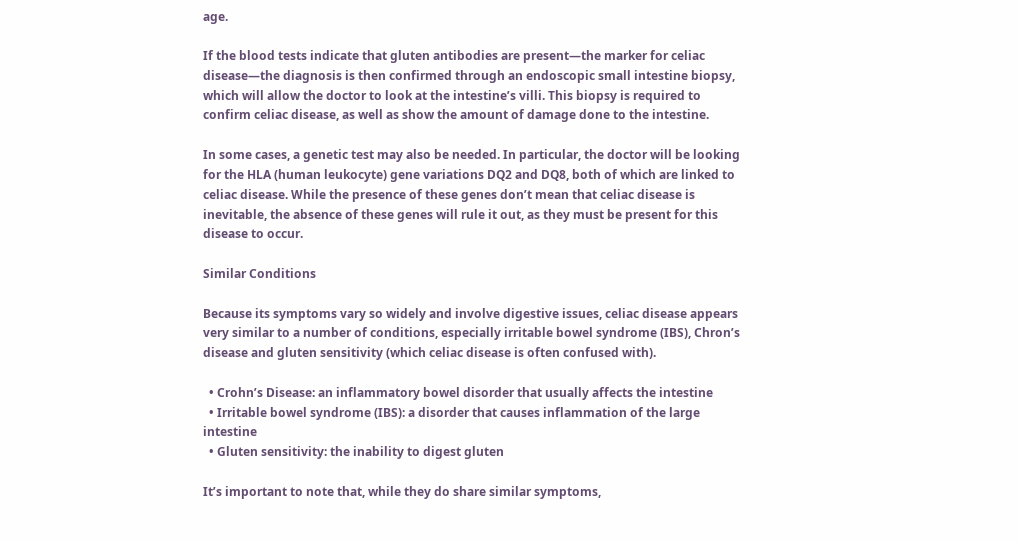age.

If the blood tests indicate that gluten antibodies are present—the marker for celiac disease—the diagnosis is then confirmed through an endoscopic small intestine biopsy, which will allow the doctor to look at the intestine’s villi. This biopsy is required to confirm celiac disease, as well as show the amount of damage done to the intestine.

In some cases, a genetic test may also be needed. In particular, the doctor will be looking for the HLA (human leukocyte) gene variations DQ2 and DQ8, both of which are linked to celiac disease. While the presence of these genes don’t mean that celiac disease is inevitable, the absence of these genes will rule it out, as they must be present for this disease to occur.

Similar Conditions

Because its symptoms vary so widely and involve digestive issues, celiac disease appears very similar to a number of conditions, especially irritable bowel syndrome (IBS), Chron’s disease and gluten sensitivity (which celiac disease is often confused with).

  • Crohn’s Disease: an inflammatory bowel disorder that usually affects the intestine
  • Irritable bowel syndrome (IBS): a disorder that causes inflammation of the large intestine
  • Gluten sensitivity: the inability to digest gluten

It’s important to note that, while they do share similar symptoms,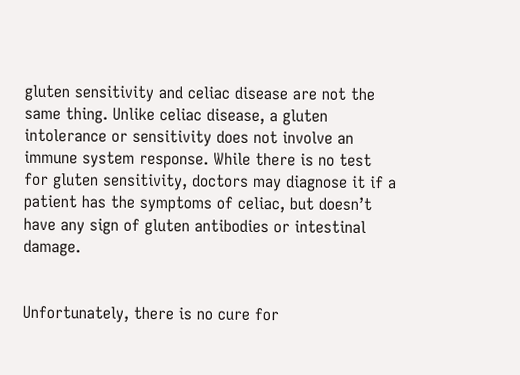gluten sensitivity and celiac disease are not the same thing. Unlike celiac disease, a gluten intolerance or sensitivity does not involve an immune system response. While there is no test for gluten sensitivity, doctors may diagnose it if a patient has the symptoms of celiac, but doesn’t have any sign of gluten antibodies or intestinal damage.


Unfortunately, there is no cure for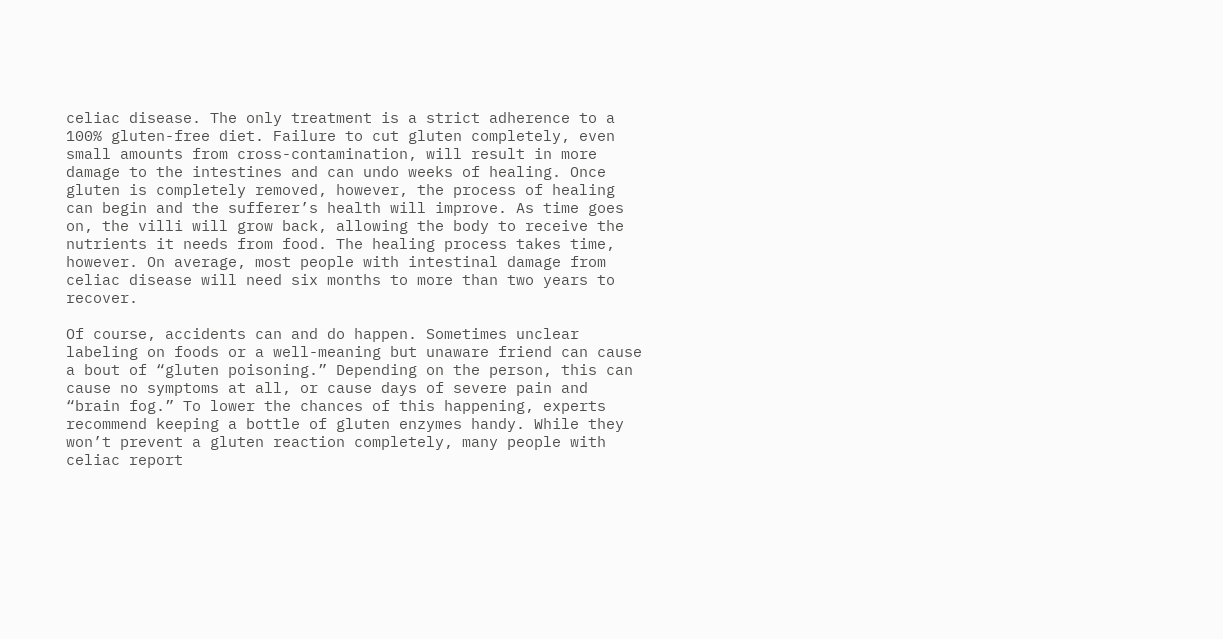celiac disease. The only treatment is a strict adherence to a 100% gluten-free diet. Failure to cut gluten completely, even small amounts from cross-contamination, will result in more damage to the intestines and can undo weeks of healing. Once gluten is completely removed, however, the process of healing can begin and the sufferer’s health will improve. As time goes on, the villi will grow back, allowing the body to receive the nutrients it needs from food. The healing process takes time, however. On average, most people with intestinal damage from celiac disease will need six months to more than two years to recover.

Of course, accidents can and do happen. Sometimes unclear labeling on foods or a well-meaning but unaware friend can cause a bout of “gluten poisoning.” Depending on the person, this can cause no symptoms at all, or cause days of severe pain and “brain fog.” To lower the chances of this happening, experts recommend keeping a bottle of gluten enzymes handy. While they won’t prevent a gluten reaction completely, many people with celiac report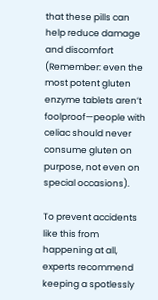that these pills can help reduce damage and discomfort (Remember: even the most potent gluten enzyme tablets aren’t foolproof—people with celiac should never consume gluten on purpose, not even on special occasions).

To prevent accidents like this from happening at all, experts recommend keeping a spotlessly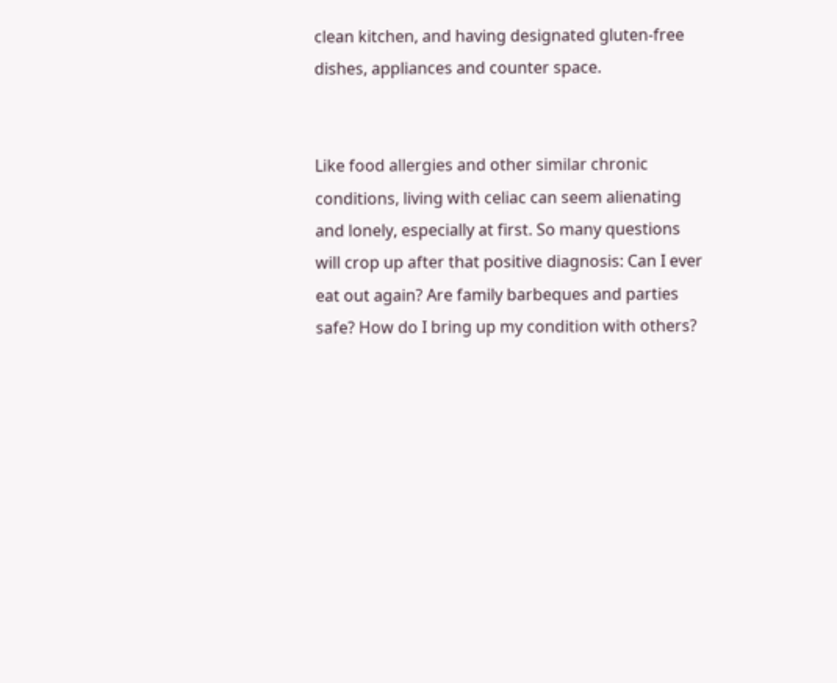clean kitchen, and having designated gluten-free dishes, appliances and counter space.


Like food allergies and other similar chronic conditions, living with celiac can seem alienating and lonely, especially at first. So many questions will crop up after that positive diagnosis: Can I ever eat out again? Are family barbeques and parties safe? How do I bring up my condition with others?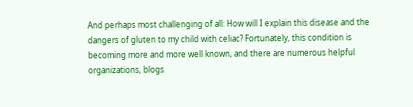And perhaps most challenging of all: How will I explain this disease and the dangers of gluten to my child with celiac? Fortunately, this condition is becoming more and more well known, and there are numerous helpful organizations, blogs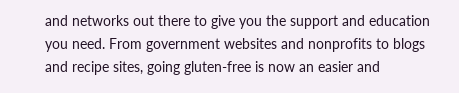and networks out there to give you the support and education you need. From government websites and nonprofits to blogs and recipe sites, going gluten-free is now an easier and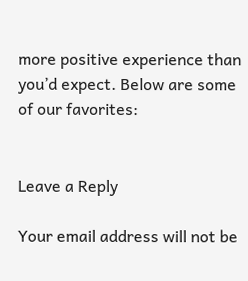more positive experience than you’d expect. Below are some of our favorites:


Leave a Reply

Your email address will not be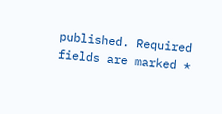published. Required fields are marked *